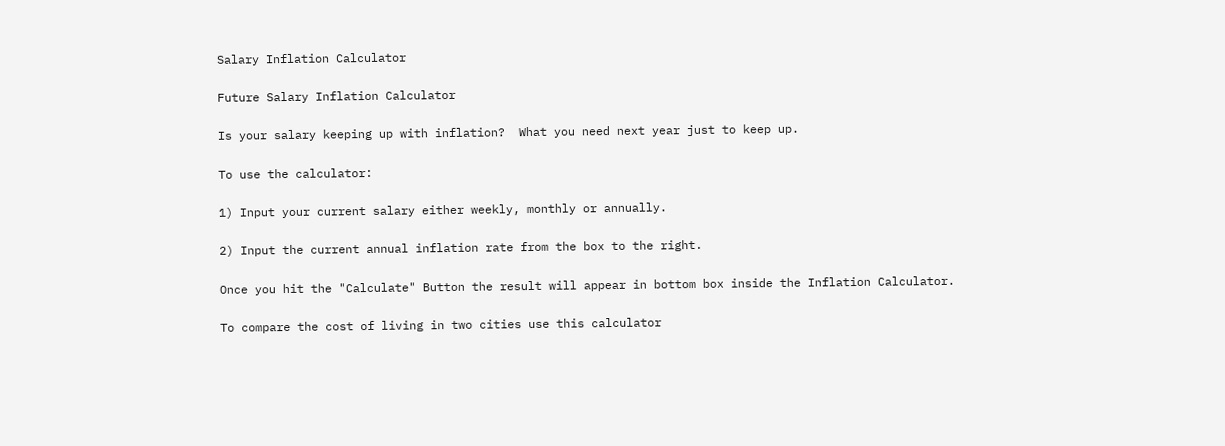Salary Inflation Calculator

Future Salary Inflation Calculator

Is your salary keeping up with inflation?  What you need next year just to keep up.

To use the calculator:

1) Input your current salary either weekly, monthly or annually.

2) Input the current annual inflation rate from the box to the right.

Once you hit the "Calculate" Button the result will appear in bottom box inside the Inflation Calculator.

To compare the cost of living in two cities use this calculator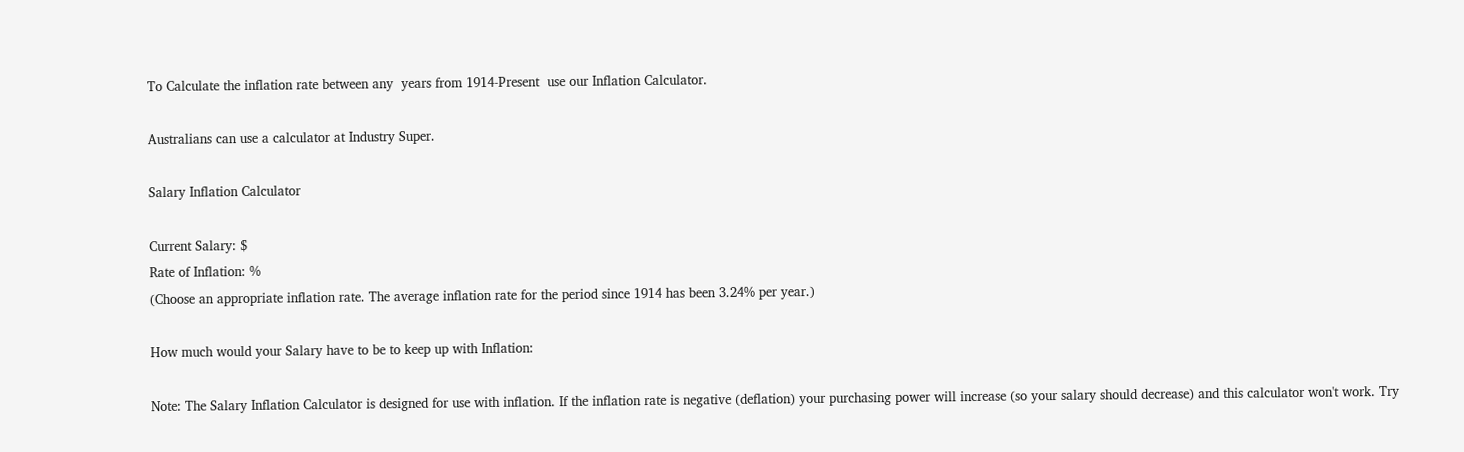To Calculate the inflation rate between any  years from 1914-Present  use our Inflation Calculator.

Australians can use a calculator at Industry Super.

Salary Inflation Calculator

Current Salary: $
Rate of Inflation: %
(Choose an appropriate inflation rate. The average inflation rate for the period since 1914 has been 3.24% per year.)

How much would your Salary have to be to keep up with Inflation:

Note: The Salary Inflation Calculator is designed for use with inflation. If the inflation rate is negative (deflation) your purchasing power will increase (so your salary should decrease) and this calculator won't work. Try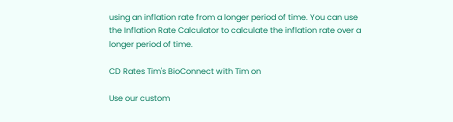using an inflation rate from a longer period of time. You can use the Inflation Rate Calculator to calculate the inflation rate over a longer period of time.

CD Rates Tim's BioConnect with Tim on

Use our custom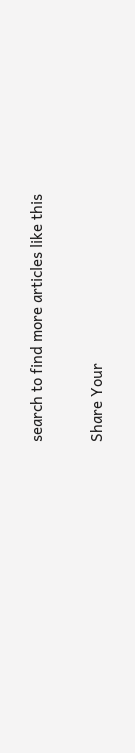search to find more articles like this

Share Your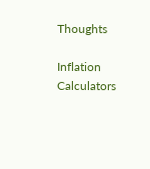Thoughts

Inflation Calculators